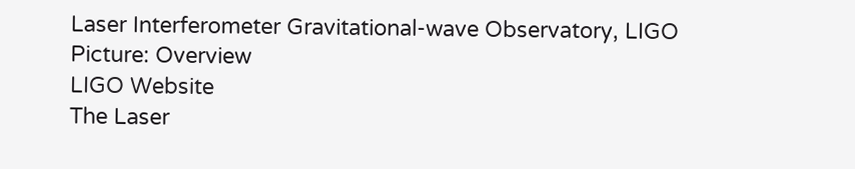Laser Interferometer Gravitational-wave Observatory, LIGO
Picture: Overview
LIGO Website
The Laser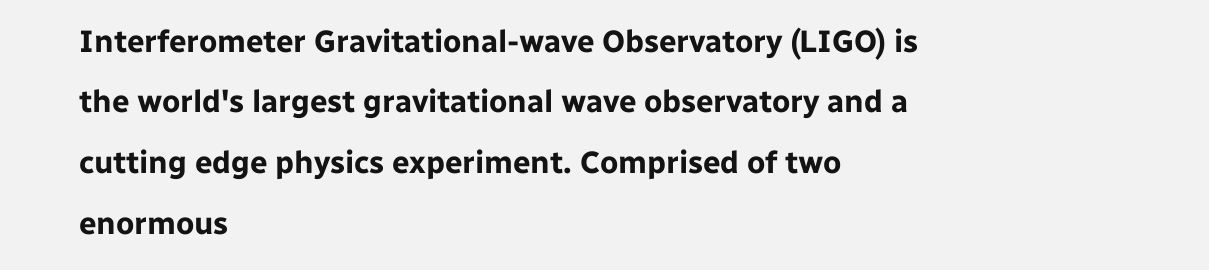Interferometer Gravitational-wave Observatory (LIGO) is the world's largest gravitational wave observatory and a cutting edge physics experiment. Comprised of two enormous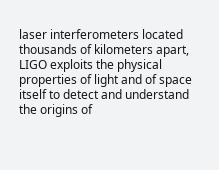laser interferometers located thousands of kilometers apart, LIGO exploits the physical properties of light and of space itself to detect and understand the origins of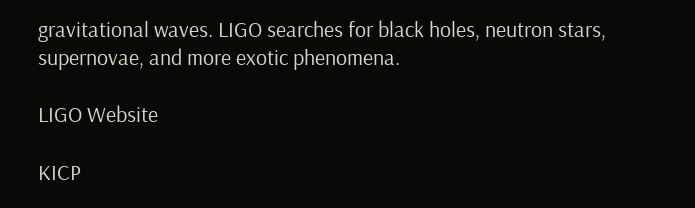gravitational waves. LIGO searches for black holes, neutron stars, supernovae, and more exotic phenomena.

LIGO Website

KICP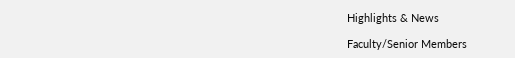Highlights & News

Faculty/Senior Members